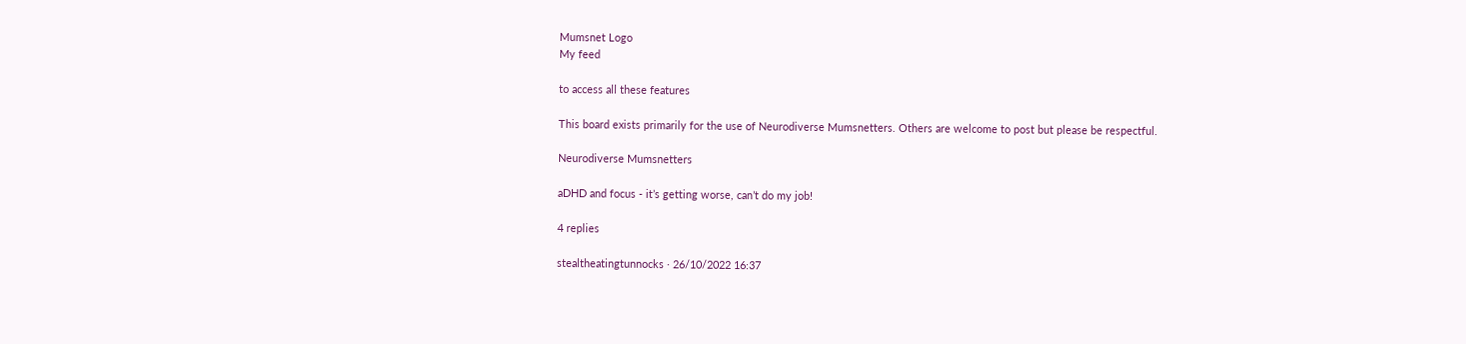Mumsnet Logo
My feed

to access all these features

This board exists primarily for the use of Neurodiverse Mumsnetters. Others are welcome to post but please be respectful.

Neurodiverse Mumsnetters

aDHD and focus - it’s getting worse, can’t do my job!

4 replies

stealtheatingtunnocks · 26/10/2022 16:37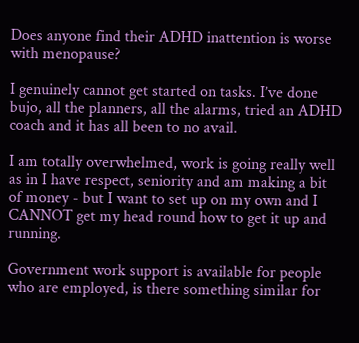Does anyone find their ADHD inattention is worse with menopause?

I genuinely cannot get started on tasks. I’ve done bujo, all the planners, all the alarms, tried an ADHD coach and it has all been to no avail.

I am totally overwhelmed, work is going really well as in I have respect, seniority and am making a bit of money - but I want to set up on my own and I CANNOT get my head round how to get it up and running.

Government work support is available for people who are employed, is there something similar for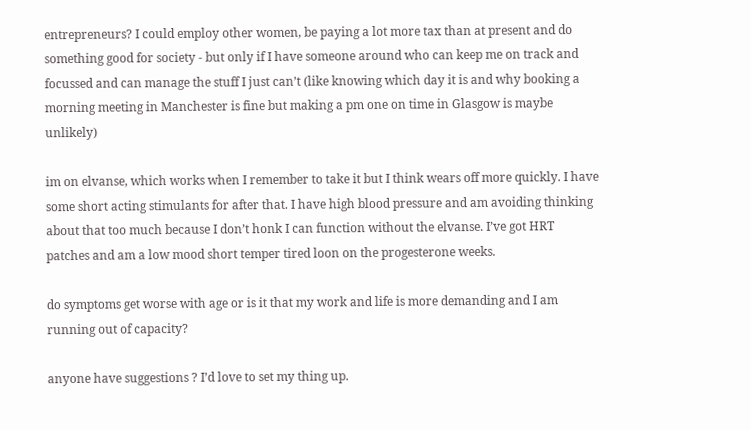entrepreneurs? I could employ other women, be paying a lot more tax than at present and do something good for society - but only if I have someone around who can keep me on track and focussed and can manage the stuff I just can’t (like knowing which day it is and why booking a morning meeting in Manchester is fine but making a pm one on time in Glasgow is maybe unlikely)

im on elvanse, which works when I remember to take it but I think wears off more quickly. I have some short acting stimulants for after that. I have high blood pressure and am avoiding thinking about that too much because I don’t honk I can function without the elvanse. I’ve got HRT patches and am a low mood short temper tired loon on the progesterone weeks.

do symptoms get worse with age or is it that my work and life is more demanding and I am running out of capacity?

anyone have suggestions ? I’d love to set my thing up.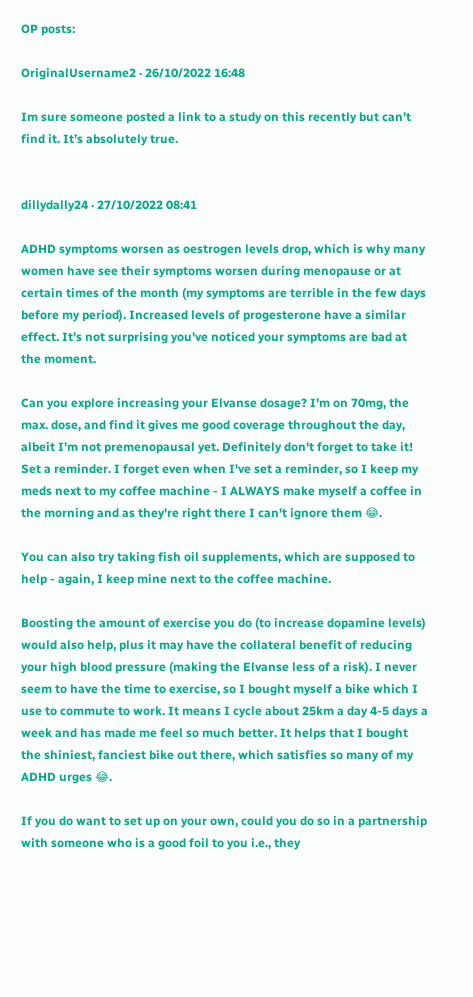OP posts:

OriginalUsername2 · 26/10/2022 16:48

Im sure someone posted a link to a study on this recently but can’t find it. It’s absolutely true.


dillydally24 · 27/10/2022 08:41

ADHD symptoms worsen as oestrogen levels drop, which is why many women have see their symptoms worsen during menopause or at certain times of the month (my symptoms are terrible in the few days before my period). Increased levels of progesterone have a similar effect. It's not surprising you've noticed your symptoms are bad at the moment.

Can you explore increasing your Elvanse dosage? I'm on 70mg, the max. dose, and find it gives me good coverage throughout the day, albeit I'm not premenopausal yet. Definitely don't forget to take it! Set a reminder. I forget even when I've set a reminder, so I keep my meds next to my coffee machine - I ALWAYS make myself a coffee in the morning and as they're right there I can't ignore them 😂.

You can also try taking fish oil supplements, which are supposed to help - again, I keep mine next to the coffee machine.

Boosting the amount of exercise you do (to increase dopamine levels) would also help, plus it may have the collateral benefit of reducing your high blood pressure (making the Elvanse less of a risk). I never seem to have the time to exercise, so I bought myself a bike which I use to commute to work. It means I cycle about 25km a day 4-5 days a week and has made me feel so much better. It helps that I bought the shiniest, fanciest bike out there, which satisfies so many of my ADHD urges 😂.

If you do want to set up on your own, could you do so in a partnership with someone who is a good foil to you i.e., they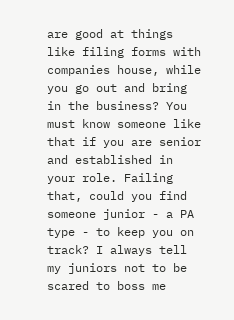are good at things like filing forms with companies house, while you go out and bring in the business? You must know someone like that if you are senior and established in your role. Failing that, could you find someone junior - a PA type - to keep you on track? I always tell my juniors not to be scared to boss me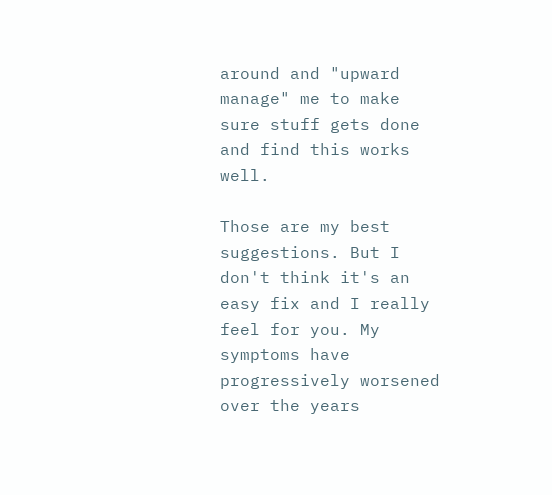around and "upward manage" me to make sure stuff gets done and find this works well.

Those are my best suggestions. But I don't think it's an easy fix and I really feel for you. My symptoms have progressively worsened over the years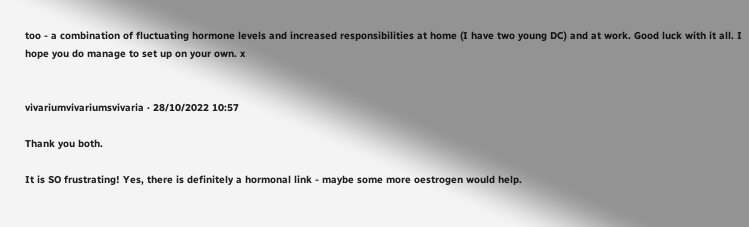too - a combination of fluctuating hormone levels and increased responsibilities at home (I have two young DC) and at work. Good luck with it all. I hope you do manage to set up on your own. x


vivariumvivariumsvivaria · 28/10/2022 10:57

Thank you both.

It is SO frustrating! Yes, there is definitely a hormonal link - maybe some more oestrogen would help.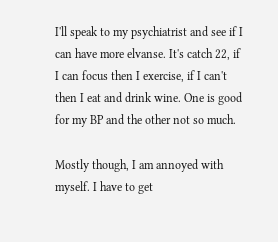I'll speak to my psychiatrist and see if I can have more elvanse. It's catch 22, if I can focus then I exercise, if I can't then I eat and drink wine. One is good for my BP and the other not so much.

Mostly though, I am annoyed with myself. I have to get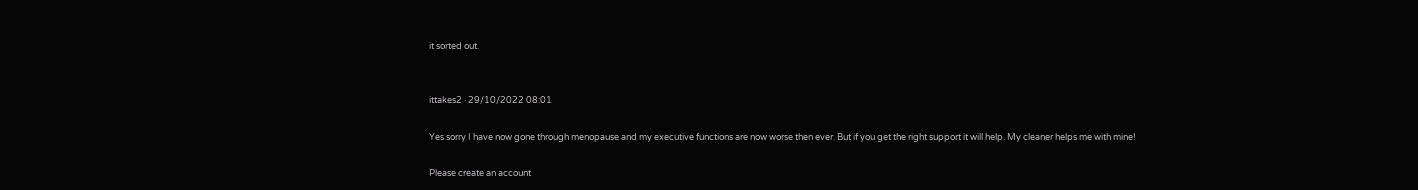it sorted out.


ittakes2 · 29/10/2022 08:01

Yes sorry I have now gone through menopause and my executive functions are now worse then ever. But if you get the right support it will help. My cleaner helps me with mine!

Please create an account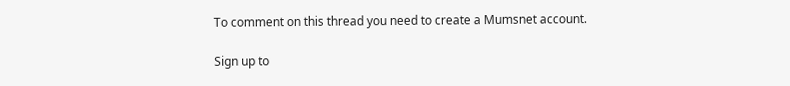To comment on this thread you need to create a Mumsnet account.

Sign up to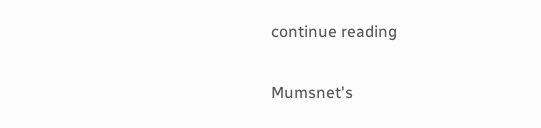continue reading

Mumsnet's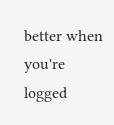better when you're logged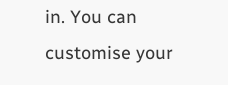in. You can customise your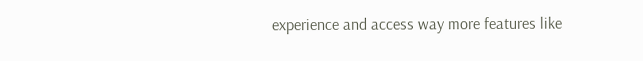experience and access way more features like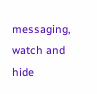messaging, watch and hide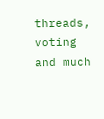threads, voting and much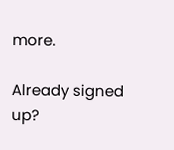more.

Already signed up?